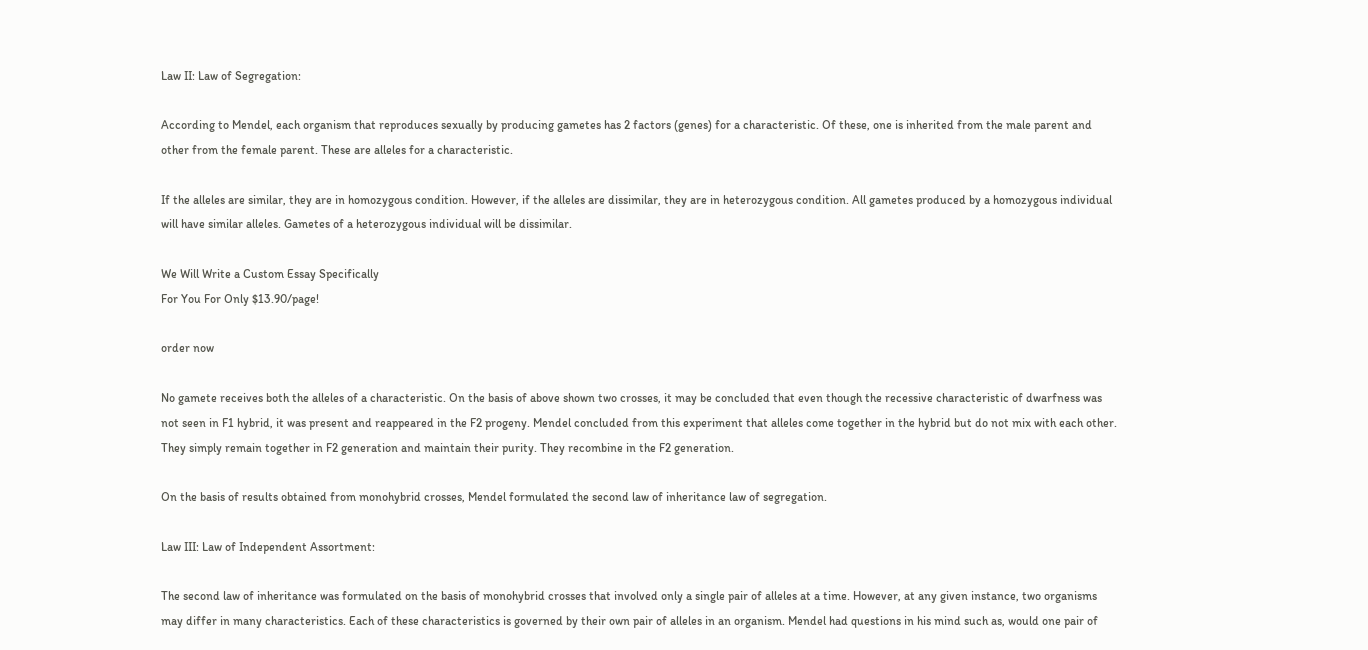Law II: Law of Segregation:

According to Mendel, each organism that reproduces sexually by producing gametes has 2 factors (genes) for a characteristic. Of these, one is inherited from the male parent and other from the female parent. These are alleles for a characteristic.

If the alleles are similar, they are in homozygous condition. However, if the alleles are dissimilar, they are in heterozygous condition. All gametes produced by a homozygous individual will have similar alleles. Gametes of a heterozygous individual will be dissimilar.

We Will Write a Custom Essay Specifically
For You For Only $13.90/page!

order now

No gamete receives both the alleles of a characteristic. On the basis of above shown two crosses, it may be concluded that even though the recessive characteristic of dwarfness was not seen in F1 hybrid, it was present and reappeared in the F2 progeny. Mendel concluded from this experiment that alleles come together in the hybrid but do not mix with each other. They simply remain together in F2 generation and maintain their purity. They recombine in the F2 generation.

On the basis of results obtained from monohybrid crosses, Mendel formulated the second law of inheritance law of segregation.

Law III: Law of Independent Assortment:

The second law of inheritance was formulated on the basis of monohybrid crosses that involved only a single pair of alleles at a time. However, at any given instance, two organisms may differ in many characteristics. Each of these characteristics is governed by their own pair of alleles in an organism. Mendel had questions in his mind such as, would one pair of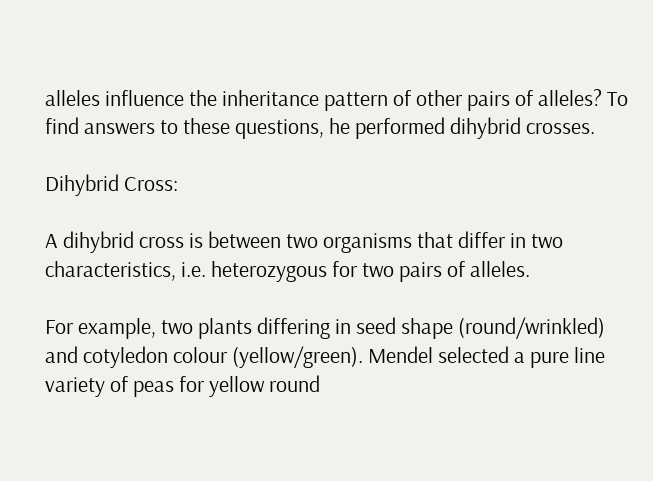alleles influence the inheritance pattern of other pairs of alleles? To find answers to these questions, he performed dihybrid crosses.

Dihybrid Cross:

A dihybrid cross is between two organisms that differ in two characteristics, i.e. heterozygous for two pairs of alleles.

For example, two plants differing in seed shape (round/wrinkled) and cotyledon colour (yellow/green). Mendel selected a pure line variety of peas for yellow round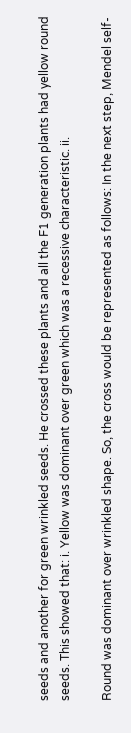seeds and another for green wrinkled seeds. He crossed these plants and all the F1 generation plants had yellow round seeds. This showed that: i. Yellow was dominant over green which was a recessive characteristic. ii.

Round was dominant over wrinkled shape. So, the cross would be represented as follows: In the next step, Mendel self-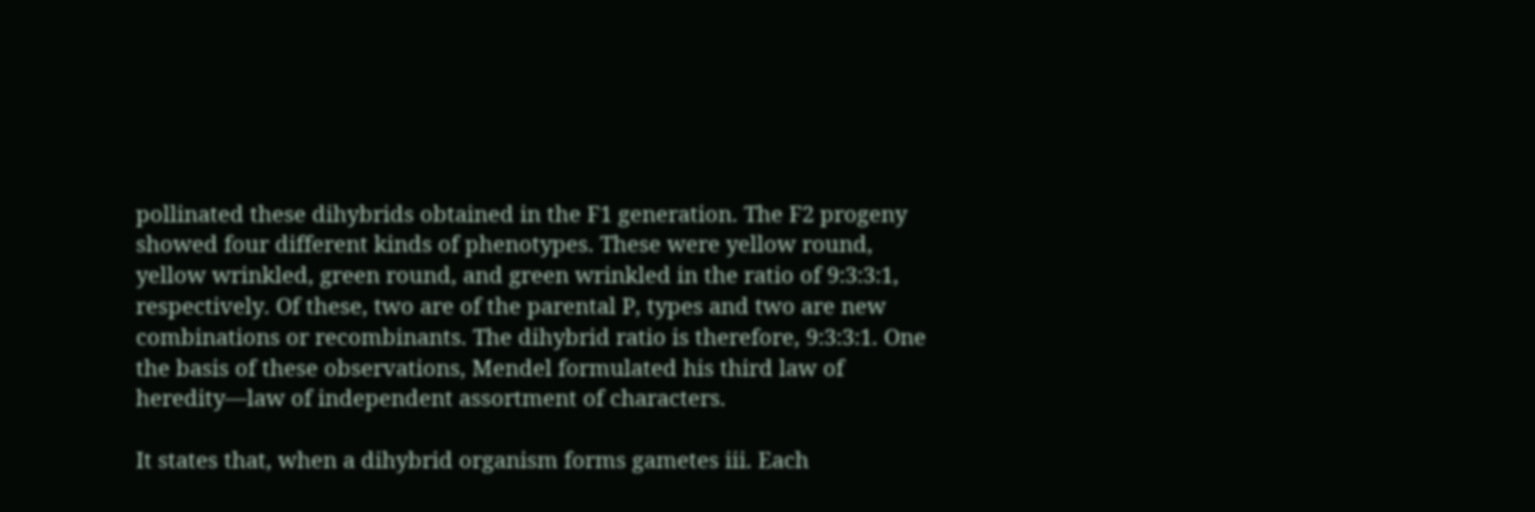pollinated these dihybrids obtained in the F1 generation. The F2 progeny showed four different kinds of phenotypes. These were yellow round, yellow wrinkled, green round, and green wrinkled in the ratio of 9:3:3:1, respectively. Of these, two are of the parental P, types and two are new combinations or recombinants. The dihybrid ratio is therefore, 9:3:3:1. One the basis of these observations, Mendel formulated his third law of heredity—law of independent assortment of characters.

It states that, when a dihybrid organism forms gametes iii. Each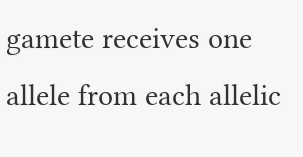gamete receives one allele from each allelic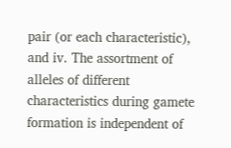pair (or each characteristic), and iv. The assortment of alleles of different characteristics during gamete formation is independent of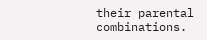their parental combinations.